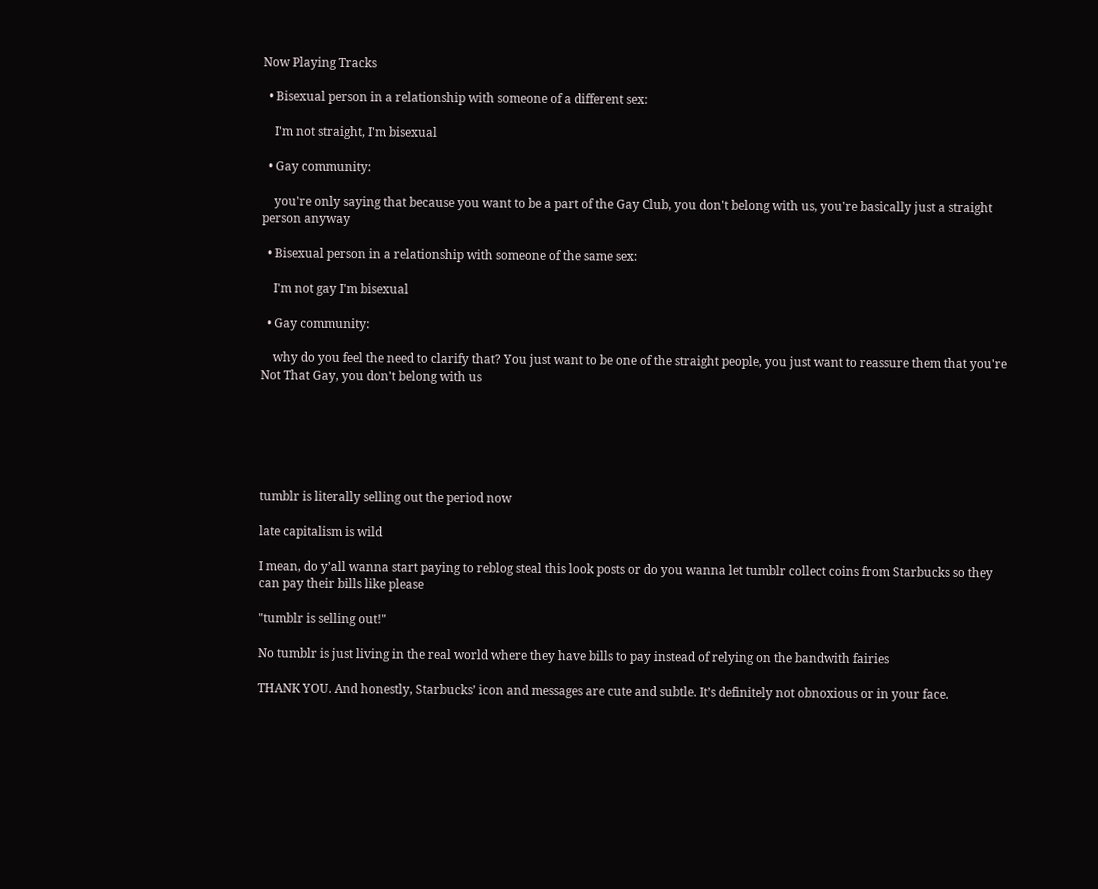Now Playing Tracks

  • Bisexual person in a relationship with someone of a different sex:

    I'm not straight, I'm bisexual

  • Gay community:

    you're only saying that because you want to be a part of the Gay Club, you don't belong with us, you're basically just a straight person anyway

  • Bisexual person in a relationship with someone of the same sex:

    I'm not gay I'm bisexual

  • Gay community:

    why do you feel the need to clarify that? You just want to be one of the straight people, you just want to reassure them that you're Not That Gay, you don't belong with us






tumblr is literally selling out the period now

late capitalism is wild

I mean, do y’all wanna start paying to reblog steal this look posts or do you wanna let tumblr collect coins from Starbucks so they can pay their bills like please

"tumblr is selling out!"

No tumblr is just living in the real world where they have bills to pay instead of relying on the bandwith fairies

THANK YOU. And honestly, Starbucks’ icon and messages are cute and subtle. It’s definitely not obnoxious or in your face.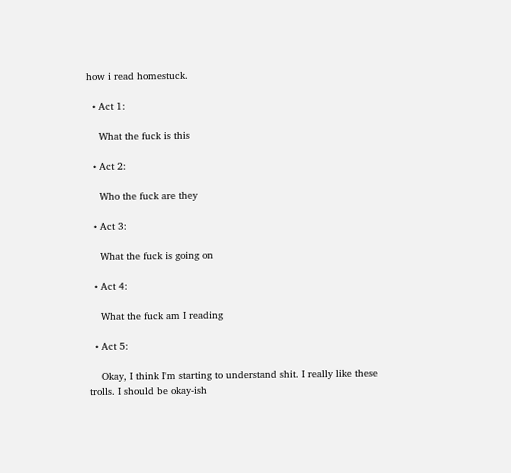how i read homestuck.

  • Act 1:

    What the fuck is this

  • Act 2:

    Who the fuck are they

  • Act 3:

    What the fuck is going on

  • Act 4:

    What the fuck am I reading

  • Act 5:

    Okay, I think I'm starting to understand shit. I really like these trolls. I should be okay-ish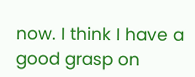now. I think I have a good grasp on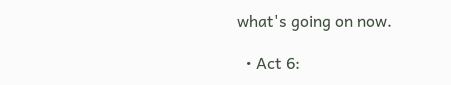what's going on now.

  • Act 6: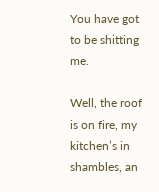You have got to be shitting me.

Well, the roof is on fire, my kitchen’s in shambles, an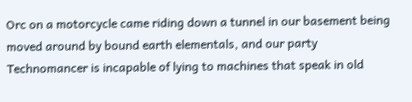Orc on a motorcycle came riding down a tunnel in our basement being moved around by bound earth elementals, and our party Technomancer is incapable of lying to machines that speak in old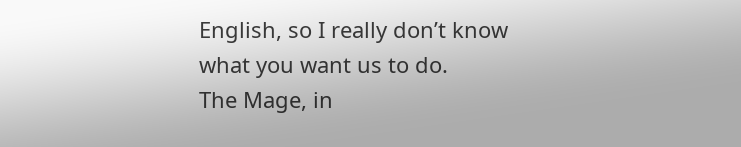English, so I really don’t know what you want us to do.
The Mage, in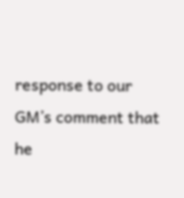response to our GM’s comment that he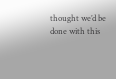thought we’d be done with this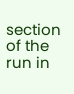section of the run in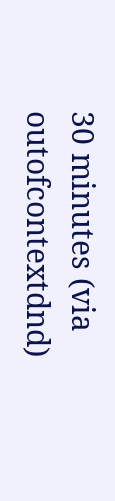30 minutes (via outofcontextdnd)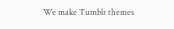We make Tumblr themes